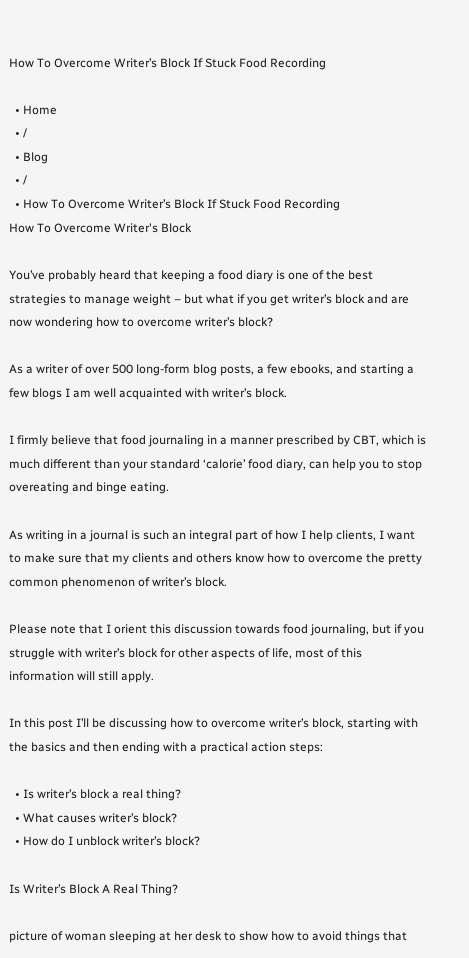How To Overcome Writer’s Block If Stuck Food Recording

  • Home
  • /
  • Blog
  • /
  • How To Overcome Writer’s Block If Stuck Food Recording
How To Overcome Writer's Block

You’ve probably heard that keeping a food diary is one of the best strategies to manage weight – but what if you get writer’s block and are now wondering how to overcome writer’s block?

As a writer of over 500 long-form blog posts, a few ebooks, and starting a few blogs I am well acquainted with writer’s block.

I firmly believe that food journaling in a manner prescribed by CBT, which is much different than your standard ‘calorie’ food diary, can help you to stop overeating and binge eating.

As writing in a journal is such an integral part of how I help clients, I want to make sure that my clients and others know how to overcome the pretty common phenomenon of writer’s block.

Please note that I orient this discussion towards food journaling, but if you struggle with writer’s block for other aspects of life, most of this information will still apply.

In this post I’ll be discussing how to overcome writer’s block, starting with the basics and then ending with a practical action steps:

  • Is writer’s block a real thing?
  • What causes writer’s block?
  • How do I unblock writer’s block?

Is Writer’s Block A Real Thing?

picture of woman sleeping at her desk to show how to avoid things that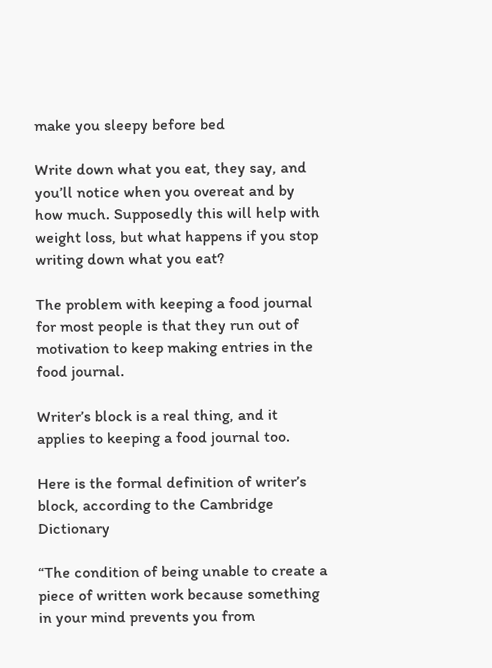make you sleepy before bed

Write down what you eat, they say, and you’ll notice when you overeat and by how much. Supposedly this will help with weight loss, but what happens if you stop writing down what you eat?

The problem with keeping a food journal for most people is that they run out of motivation to keep making entries in the food journal.

Writer’s block is a real thing, and it applies to keeping a food journal too.

Here is the formal definition of writer’s block, according to the Cambridge Dictionary

“The condition of being unable to create a piece of written work because something in your mind prevents you from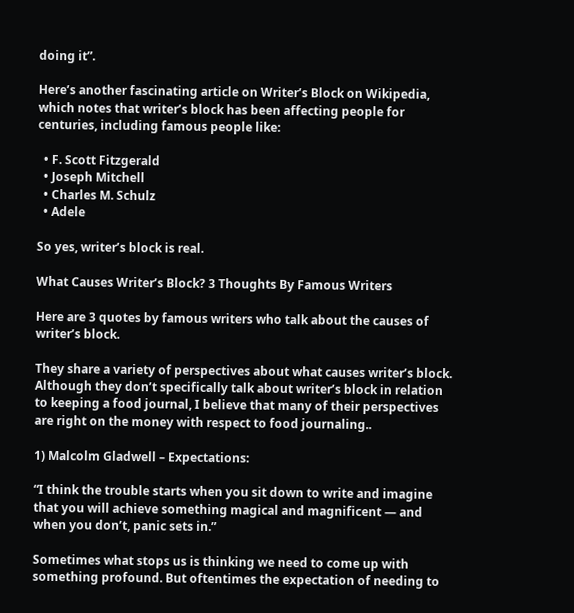doing it”.

Here’s another fascinating article on Writer’s Block on Wikipedia, which notes that writer’s block has been affecting people for centuries, including famous people like:

  • F. Scott Fitzgerald
  • Joseph Mitchell
  • Charles M. Schulz
  • Adele

So yes, writer’s block is real.

What Causes Writer’s Block? 3 Thoughts By Famous Writers

Here are 3 quotes by famous writers who talk about the causes of writer’s block.

They share a variety of perspectives about what causes writer’s block. Although they don’t specifically talk about writer’s block in relation to keeping a food journal, I believe that many of their perspectives are right on the money with respect to food journaling..

1) Malcolm Gladwell – Expectations:

“I think the trouble starts when you sit down to write and imagine that you will achieve something magical and magnificent — and when you don’t, panic sets in.”

Sometimes what stops us is thinking we need to come up with something profound. But oftentimes the expectation of needing to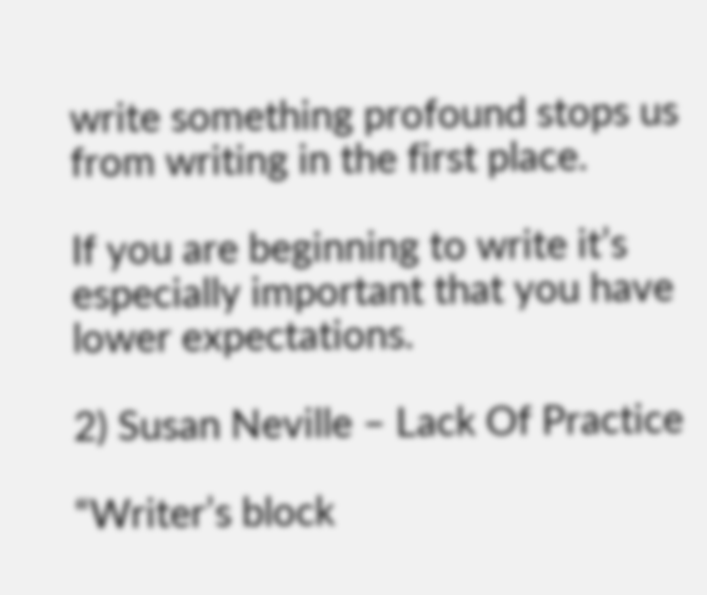write something profound stops us from writing in the first place.

If you are beginning to write it’s especially important that you have lower expectations.

2) Susan Neville – Lack Of Practice

“Writer’s block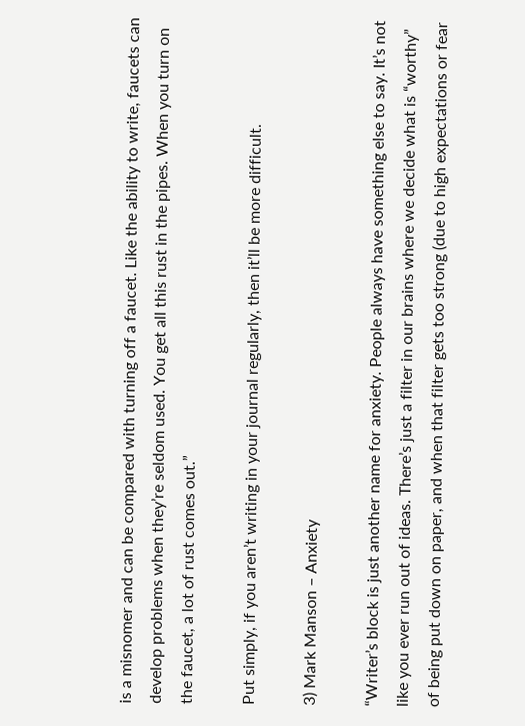is a misnomer and can be compared with turning off a faucet. Like the ability to write, faucets can develop problems when they’re seldom used. You get all this rust in the pipes. When you turn on the faucet, a lot of rust comes out.”

Put simply, if you aren’t writing in your journal regularly, then it’ll be more difficult.

3) Mark Manson – Anxiety

“Writer’s block is just another name for anxiety. People always have something else to say. It’s not like you ever run out of ideas. There’s just a filter in our brains where we decide what is “worthy” of being put down on paper, and when that filter gets too strong (due to high expectations or fear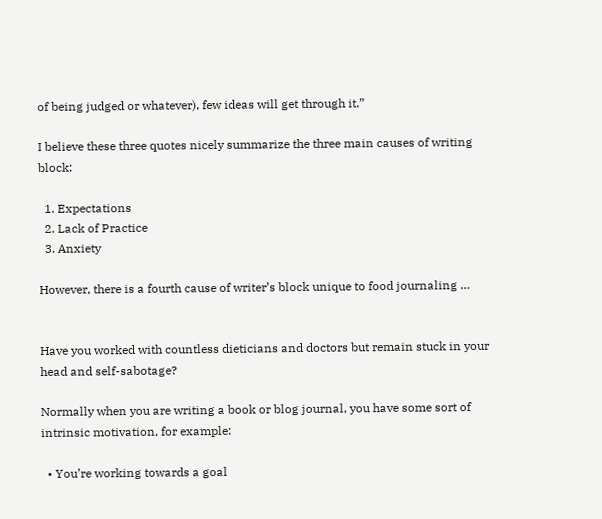of being judged or whatever), few ideas will get through it.”

I believe these three quotes nicely summarize the three main causes of writing block:

  1. Expectations
  2. Lack of Practice
  3. Anxiety

However, there is a fourth cause of writer’s block unique to food journaling …


Have you worked with countless dieticians and doctors but remain stuck in your head and self-sabotage?

Normally when you are writing a book or blog journal, you have some sort of intrinsic motivation, for example:

  • You’re working towards a goal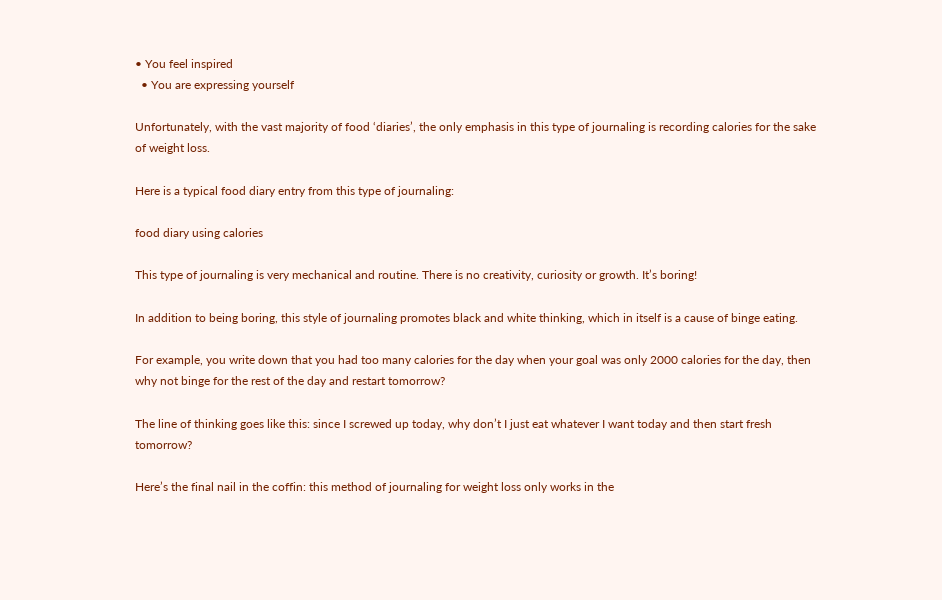• You feel inspired
  • You are expressing yourself

Unfortunately, with the vast majority of food ‘diaries’, the only emphasis in this type of journaling is recording calories for the sake of weight loss.

Here is a typical food diary entry from this type of journaling:

food diary using calories

This type of journaling is very mechanical and routine. There is no creativity, curiosity or growth. It’s boring!

In addition to being boring, this style of journaling promotes black and white thinking, which in itself is a cause of binge eating.

For example, you write down that you had too many calories for the day when your goal was only 2000 calories for the day, then why not binge for the rest of the day and restart tomorrow?

The line of thinking goes like this: since I screwed up today, why don’t I just eat whatever I want today and then start fresh tomorrow?

Here’s the final nail in the coffin: this method of journaling for weight loss only works in the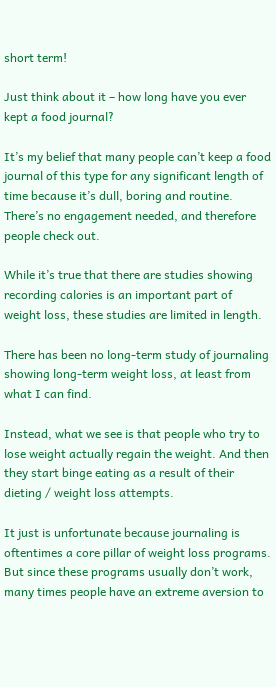short term!

Just think about it – how long have you ever kept a food journal?

It’s my belief that many people can’t keep a food journal of this type for any significant length of time because it’s dull, boring and routine. There’s no engagement needed, and therefore people check out.

While it’s true that there are studies showing recording calories is an important part of weight loss, these studies are limited in length.

There has been no long-term study of journaling showing long-term weight loss, at least from what I can find.

Instead, what we see is that people who try to lose weight actually regain the weight. And then they start binge eating as a result of their dieting / weight loss attempts.

It just is unfortunate because journaling is oftentimes a core pillar of weight loss programs. But since these programs usually don’t work, many times people have an extreme aversion to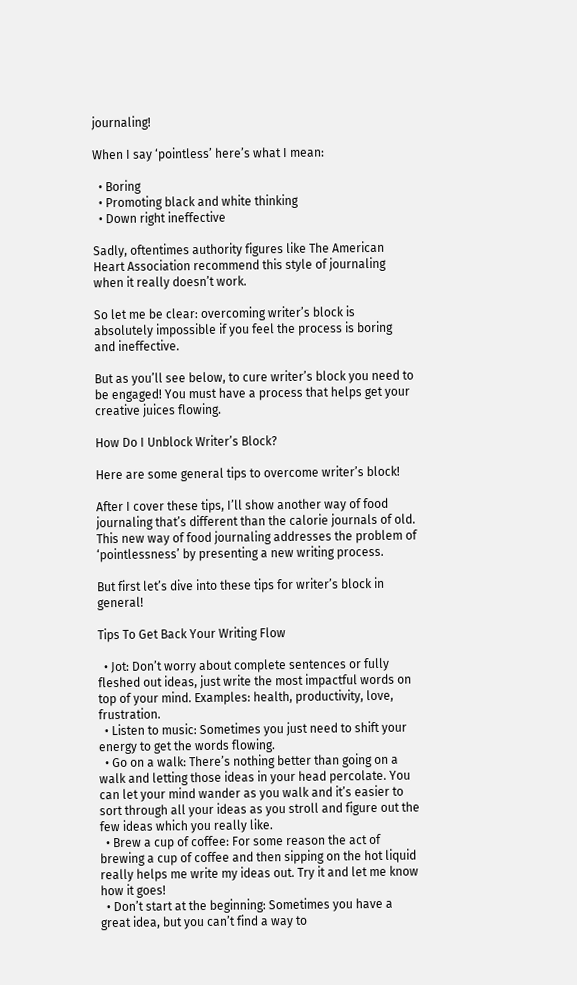journaling!

When I say ‘pointless’ here’s what I mean:

  • Boring
  • Promoting black and white thinking
  • Down right ineffective

Sadly, oftentimes authority figures like The American Heart Association recommend this style of journaling when it really doesn’t work.

So let me be clear: overcoming writer’s block is absolutely impossible if you feel the process is boring and ineffective.

But as you’ll see below, to cure writer’s block you need to be engaged! You must have a process that helps get your creative juices flowing.

How Do I Unblock Writer’s Block?

Here are some general tips to overcome writer’s block!

After I cover these tips, I’ll show another way of food journaling that’s different than the calorie journals of old. This new way of food journaling addresses the problem of ‘pointlessness’ by presenting a new writing process.

But first let’s dive into these tips for writer’s block in general!

Tips To Get Back Your Writing Flow

  • Jot: Don’t worry about complete sentences or fully fleshed out ideas, just write the most impactful words on top of your mind. Examples: health, productivity, love, frustration.
  • Listen to music: Sometimes you just need to shift your energy to get the words flowing.
  • Go on a walk: There’s nothing better than going on a walk and letting those ideas in your head percolate. You can let your mind wander as you walk and it’s easier to sort through all your ideas as you stroll and figure out the few ideas which you really like.
  • Brew a cup of coffee: For some reason the act of brewing a cup of coffee and then sipping on the hot liquid really helps me write my ideas out. Try it and let me know how it goes!
  • Don’t start at the beginning: Sometimes you have a great idea, but you can’t find a way to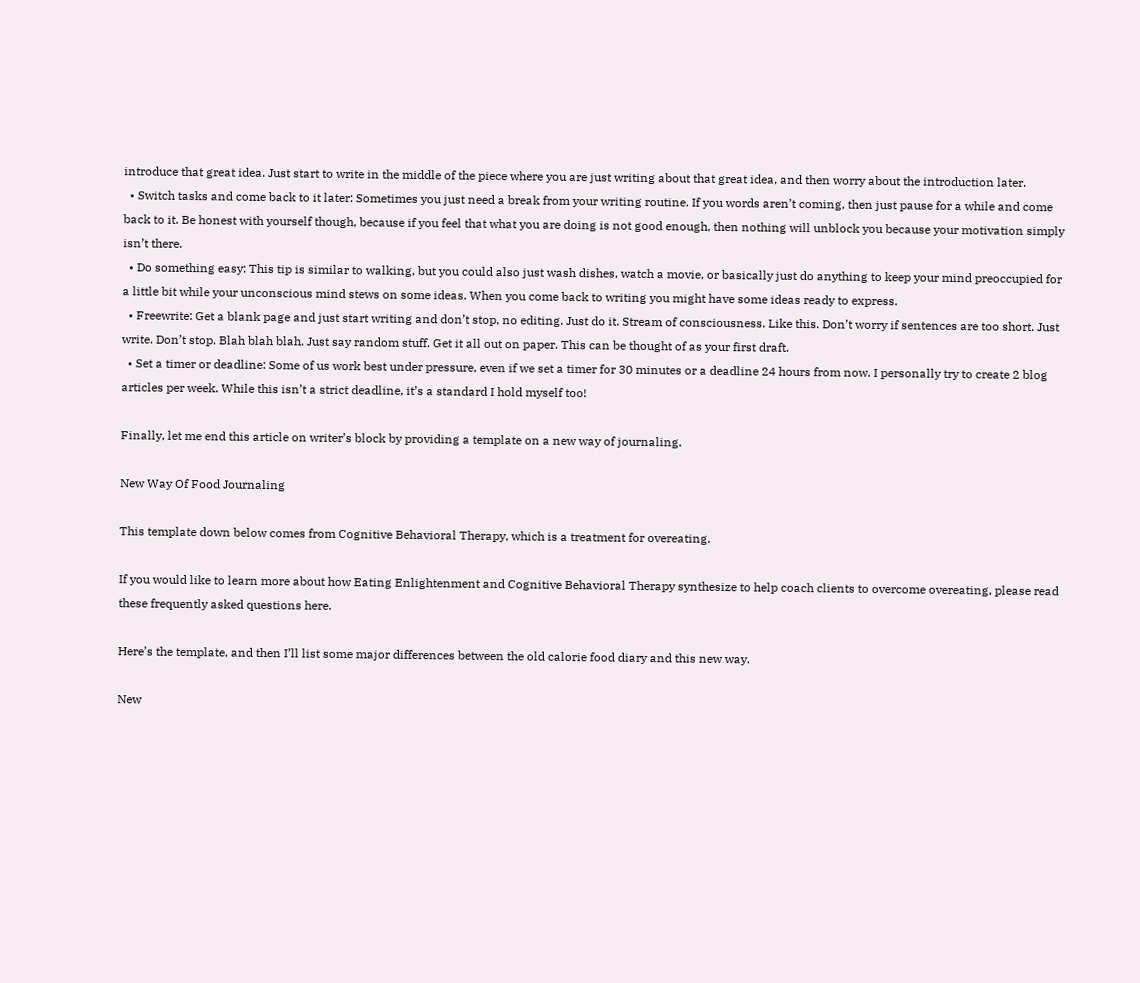introduce that great idea. Just start to write in the middle of the piece where you are just writing about that great idea, and then worry about the introduction later.
  • Switch tasks and come back to it later: Sometimes you just need a break from your writing routine. If you words aren’t coming, then just pause for a while and come back to it. Be honest with yourself though, because if you feel that what you are doing is not good enough, then nothing will unblock you because your motivation simply isn’t there.
  • Do something easy: This tip is similar to walking, but you could also just wash dishes, watch a movie, or basically just do anything to keep your mind preoccupied for a little bit while your unconscious mind stews on some ideas. When you come back to writing you might have some ideas ready to express.
  • Freewrite: Get a blank page and just start writing and don’t stop, no editing. Just do it. Stream of consciousness. Like this. Don’t worry if sentences are too short. Just write. Don’t stop. Blah blah blah. Just say random stuff. Get it all out on paper. This can be thought of as your first draft.
  • Set a timer or deadline: Some of us work best under pressure, even if we set a timer for 30 minutes or a deadline 24 hours from now. I personally try to create 2 blog articles per week. While this isn’t a strict deadline, it’s a standard I hold myself too!

Finally, let me end this article on writer’s block by providing a template on a new way of journaling.

New Way Of Food Journaling

This template down below comes from Cognitive Behavioral Therapy, which is a treatment for overeating.

If you would like to learn more about how Eating Enlightenment and Cognitive Behavioral Therapy synthesize to help coach clients to overcome overeating, please read these frequently asked questions here.

Here’s the template, and then I’ll list some major differences between the old calorie food diary and this new way.

New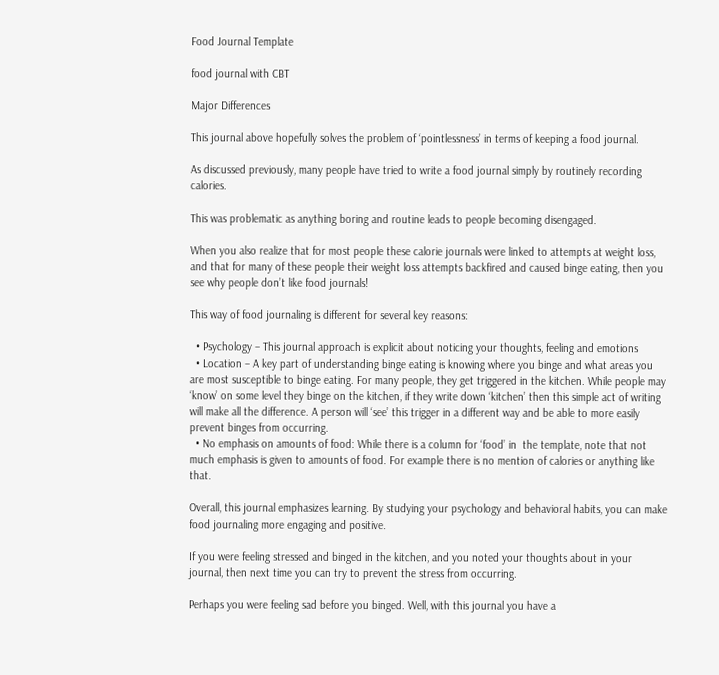Food Journal Template

food journal with CBT

Major Differences

This journal above hopefully solves the problem of ‘pointlessness’ in terms of keeping a food journal.

As discussed previously, many people have tried to write a food journal simply by routinely recording calories.

This was problematic as anything boring and routine leads to people becoming disengaged.

When you also realize that for most people these calorie journals were linked to attempts at weight loss, and that for many of these people their weight loss attempts backfired and caused binge eating, then you see why people don’t like food journals!

This way of food journaling is different for several key reasons:

  • Psychology – This journal approach is explicit about noticing your thoughts, feeling and emotions
  • Location – A key part of understanding binge eating is knowing where you binge and what areas you are most susceptible to binge eating. For many people, they get triggered in the kitchen. While people may ‘know’ on some level they binge on the kitchen, if they write down ‘kitchen’ then this simple act of writing will make all the difference. A person will ‘see’ this trigger in a different way and be able to more easily prevent binges from occurring.
  • No emphasis on amounts of food: While there is a column for ‘food’ in  the template, note that not much emphasis is given to amounts of food. For example there is no mention of calories or anything like that.

Overall, this journal emphasizes learning. By studying your psychology and behavioral habits, you can make food journaling more engaging and positive.

If you were feeling stressed and binged in the kitchen, and you noted your thoughts about in your journal, then next time you can try to prevent the stress from occurring.

Perhaps you were feeling sad before you binged. Well, with this journal you have a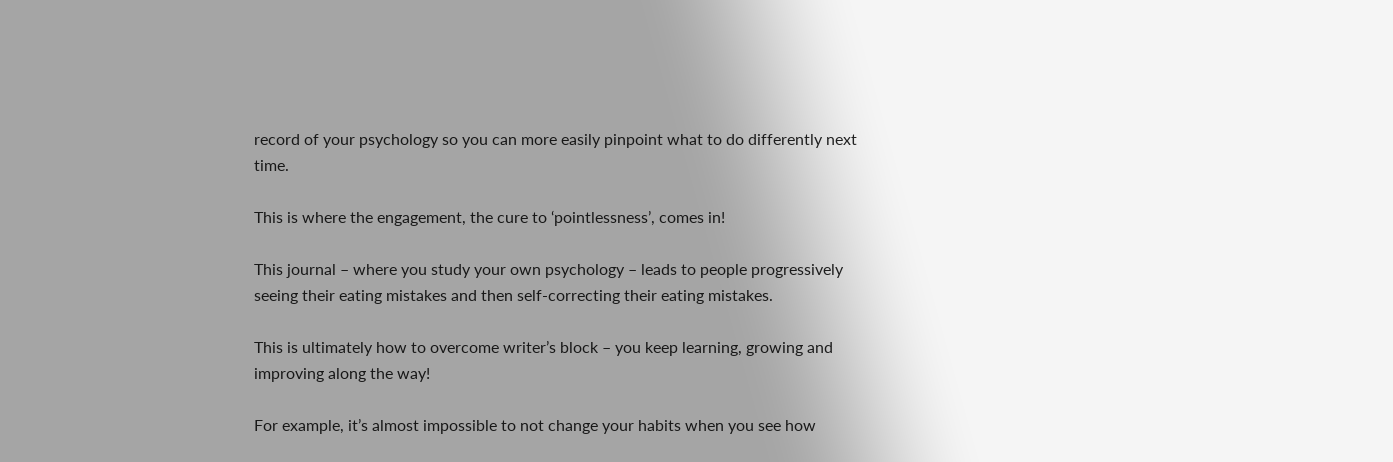record of your psychology so you can more easily pinpoint what to do differently next time.

This is where the engagement, the cure to ‘pointlessness’, comes in!

This journal – where you study your own psychology – leads to people progressively seeing their eating mistakes and then self-correcting their eating mistakes.

This is ultimately how to overcome writer’s block – you keep learning, growing and improving along the way!

For example, it’s almost impossible to not change your habits when you see how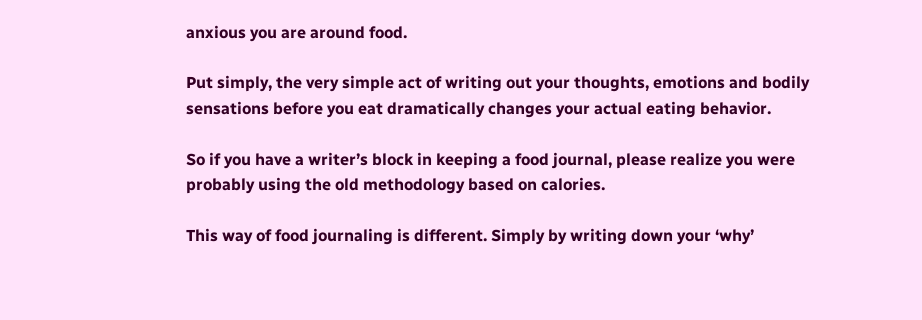anxious you are around food.

Put simply, the very simple act of writing out your thoughts, emotions and bodily sensations before you eat dramatically changes your actual eating behavior.

So if you have a writer’s block in keeping a food journal, please realize you were probably using the old methodology based on calories.

This way of food journaling is different. Simply by writing down your ‘why’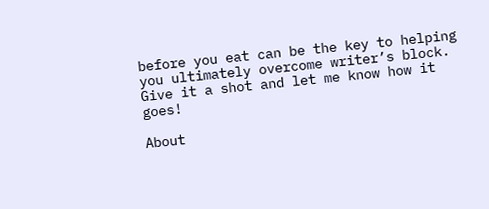before you eat can be the key to helping you ultimately overcome writer’s block. Give it a shot and let me know how it goes!

About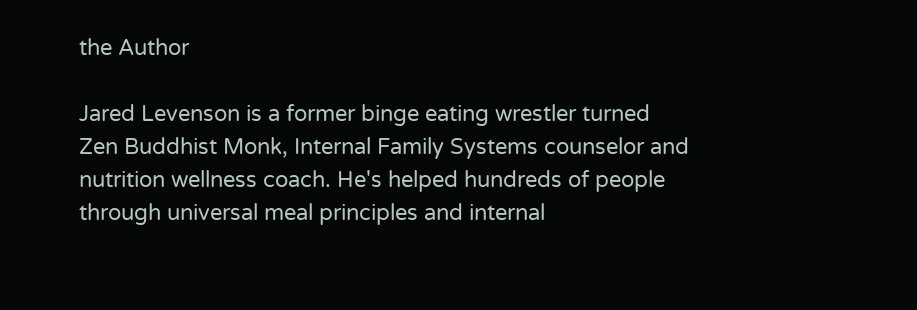the Author

Jared Levenson is a former binge eating wrestler turned Zen Buddhist Monk, Internal Family Systems counselor and nutrition wellness coach. He's helped hundreds of people through universal meal principles and internal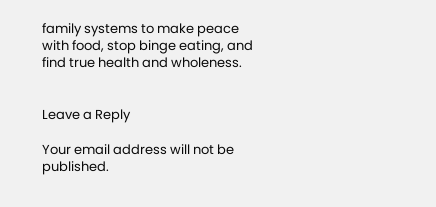family systems to make peace with food, stop binge eating, and find true health and wholeness.


Leave a Reply

Your email address will not be published.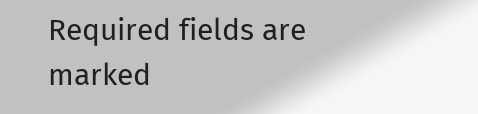Required fields are marked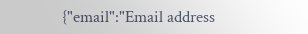{"email":"Email address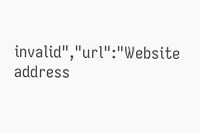invalid","url":"Website address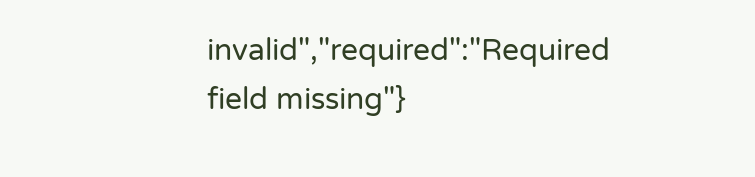invalid","required":"Required field missing"}